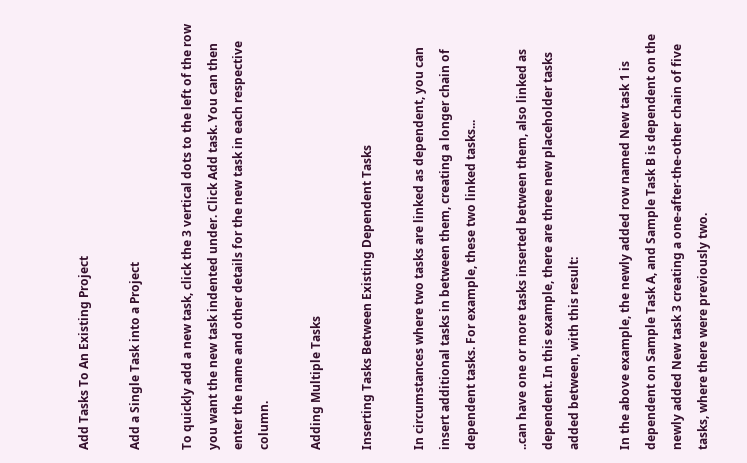Add Tasks To An Existing Project

Add a Single Task into a Project

To quickly add a new task, click the 3 vertical dots to the left of the row you want the new task indented under. Click Add task. You can then enter the name and other details for the new task in each respective column.

Adding Multiple Tasks

Inserting Tasks Between Existing Dependent Tasks

In circumstances where two tasks are linked as dependent, you can insert additional tasks in between them, creating a longer chain of dependent tasks. For example, these two linked tasks...

..can have one or more tasks inserted between them, also linked as dependent. In this example, there are three new placeholder tasks added between, with this result:

In the above example, the newly added row named New task 1 is dependent on Sample Task A, and Sample Task B is dependent on the newly added New task 3 creating a one-after-the-other chain of five tasks, where there were previously two.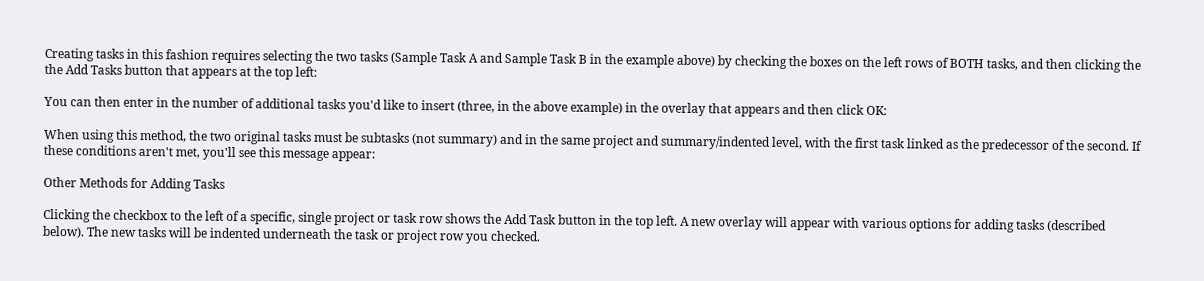Creating tasks in this fashion requires selecting the two tasks (Sample Task A and Sample Task B in the example above) by checking the boxes on the left rows of BOTH tasks, and then clicking the the Add Tasks button that appears at the top left:

You can then enter in the number of additional tasks you'd like to insert (three, in the above example) in the overlay that appears and then click OK:

When using this method, the two original tasks must be subtasks (not summary) and in the same project and summary/indented level, with the first task linked as the predecessor of the second. If these conditions aren't met, you'll see this message appear:

Other Methods for Adding Tasks

Clicking the checkbox to the left of a specific, single project or task row shows the Add Task button in the top left. A new overlay will appear with various options for adding tasks (described below). The new tasks will be indented underneath the task or project row you checked.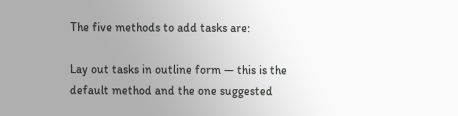The five methods to add tasks are:

Lay out tasks in outline form — this is the default method and the one suggested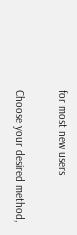for most new users

Choose your desired method,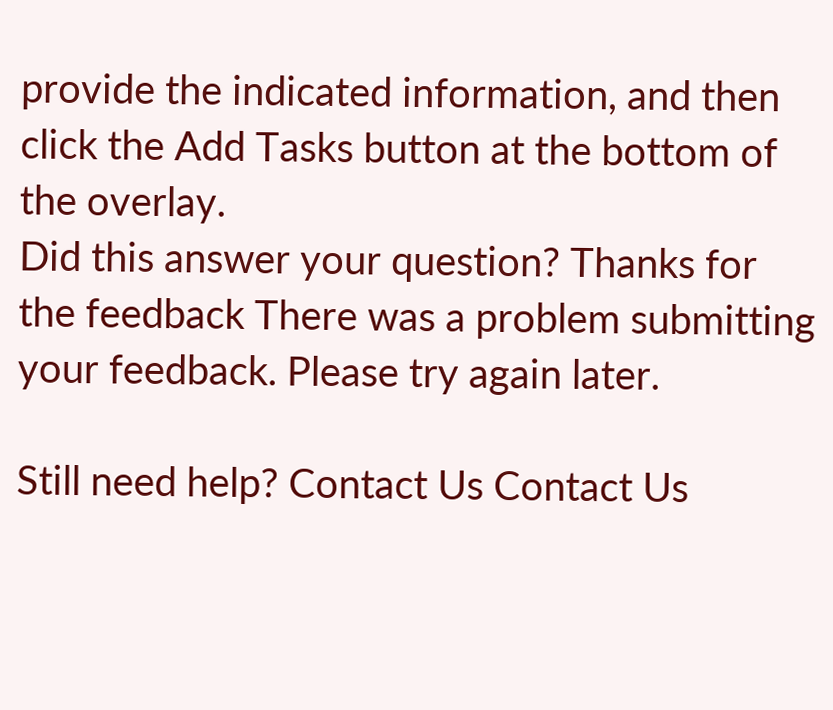provide the indicated information, and then click the Add Tasks button at the bottom of the overlay.
Did this answer your question? Thanks for the feedback There was a problem submitting your feedback. Please try again later.

Still need help? Contact Us Contact Us